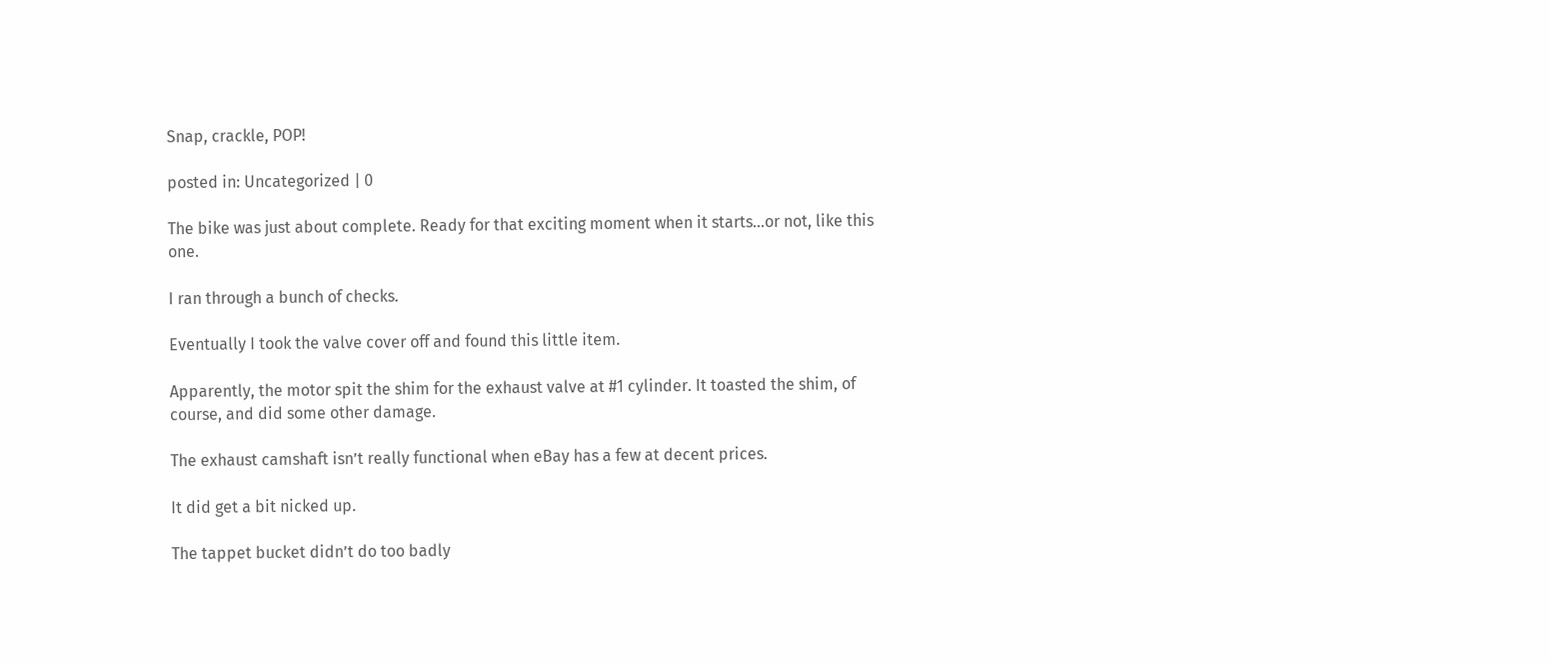Snap, crackle, POP!

posted in: Uncategorized | 0

The bike was just about complete. Ready for that exciting moment when it starts…or not, like this one.

I ran through a bunch of checks.

Eventually I took the valve cover off and found this little item.

Apparently, the motor spit the shim for the exhaust valve at #1 cylinder. It toasted the shim, of course, and did some other damage.

The exhaust camshaft isn’t really functional when eBay has a few at decent prices.

It did get a bit nicked up.

The tappet bucket didn’t do too badly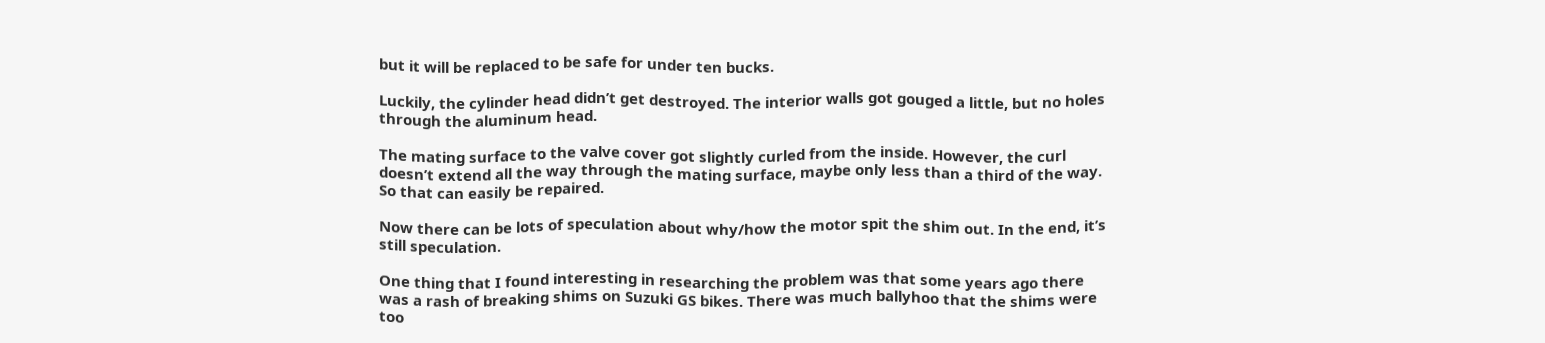but it will be replaced to be safe for under ten bucks.

Luckily, the cylinder head didn’t get destroyed. The interior walls got gouged a little, but no holes through the aluminum head.

The mating surface to the valve cover got slightly curled from the inside. However, the curl doesn’t extend all the way through the mating surface, maybe only less than a third of the way. So that can easily be repaired.

Now there can be lots of speculation about why/how the motor spit the shim out. In the end, it’s still speculation.

One thing that I found interesting in researching the problem was that some years ago there was a rash of breaking shims on Suzuki GS bikes. There was much ballyhoo that the shims were too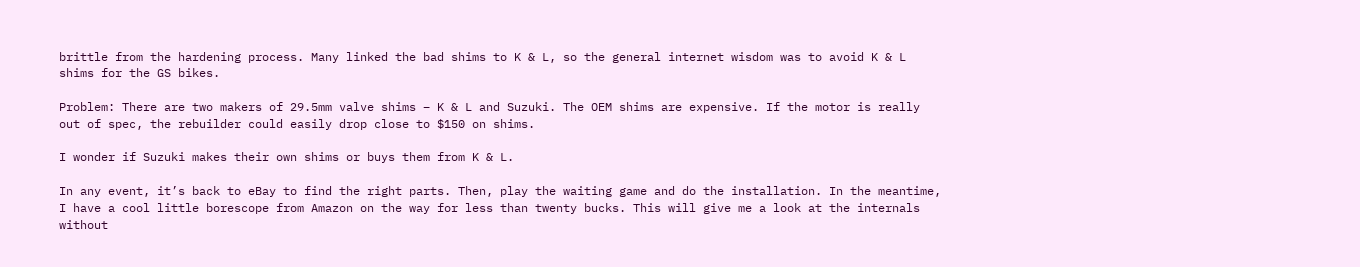brittle from the hardening process. Many linked the bad shims to K & L, so the general internet wisdom was to avoid K & L shims for the GS bikes.

Problem: There are two makers of 29.5mm valve shims – K & L and Suzuki. The OEM shims are expensive. If the motor is really out of spec, the rebuilder could easily drop close to $150 on shims.

I wonder if Suzuki makes their own shims or buys them from K & L.

In any event, it’s back to eBay to find the right parts. Then, play the waiting game and do the installation. In the meantime, I have a cool little borescope from Amazon on the way for less than twenty bucks. This will give me a look at the internals without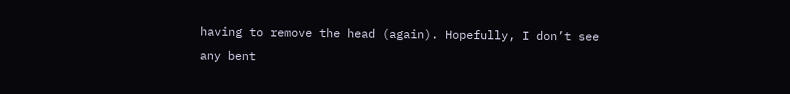having to remove the head (again). Hopefully, I don’t see any bent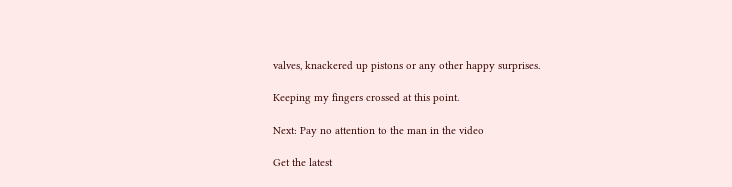valves, knackered up pistons or any other happy surprises.

Keeping my fingers crossed at this point.

Next: Pay no attention to the man in the video

Get the latest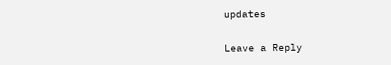updates

Leave a Reply